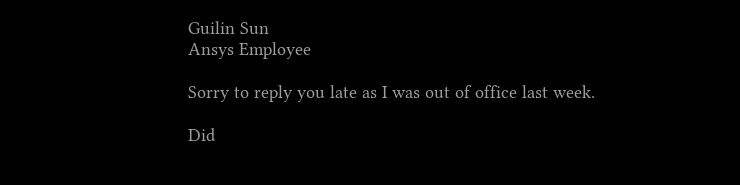Guilin Sun
Ansys Employee

Sorry to reply you late as I was out of office last week.

Did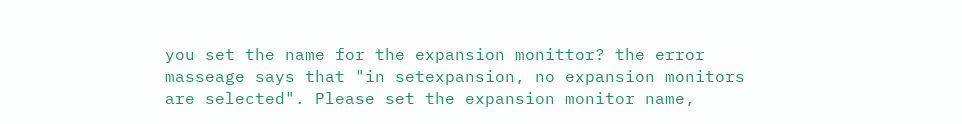you set the name for the expansion monittor? the error masseage says that "in setexpansion, no expansion monitors are selected". Please set the expansion monitor name,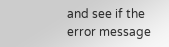and see if the error message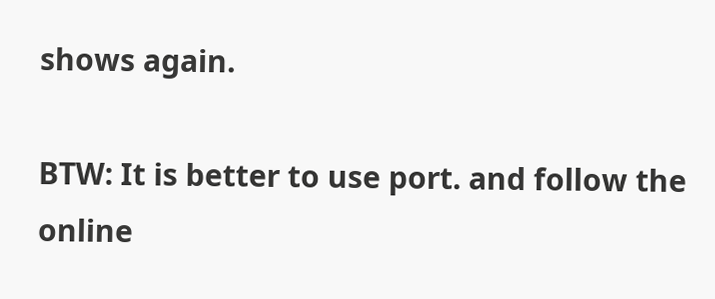shows again.

BTW: It is better to use port. and follow the online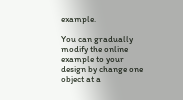example.

You can gradually modify the online example to your design by change one object at a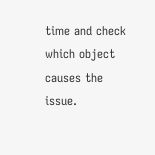time and check which object causes the issue.